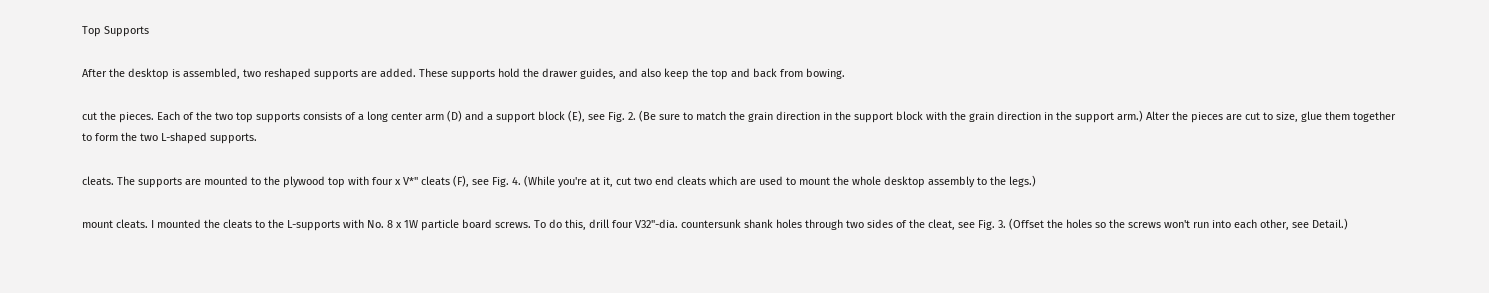Top Supports

After the desktop is assembled, two reshaped supports are added. These supports hold the drawer guides, and also keep the top and back from bowing.

cut the pieces. Each of the two top supports consists of a long center arm (D) and a support block (E), see Fig. 2. (Be sure to match the grain direction in the support block with the grain direction in the support arm.) Alter the pieces are cut to size, glue them together to form the two L-shaped supports.

cleats. The supports are mounted to the plywood top with four x V*" cleats (F), see Fig. 4. (While you're at it, cut two end cleats which are used to mount the whole desktop assembly to the legs.)

mount cleats. I mounted the cleats to the L-supports with No. 8 x 1W particle board screws. To do this, drill four V32"-dia. countersunk shank holes through two sides of the cleat, see Fig. 3. (Offset the holes so the screws won't run into each other, see Detail.)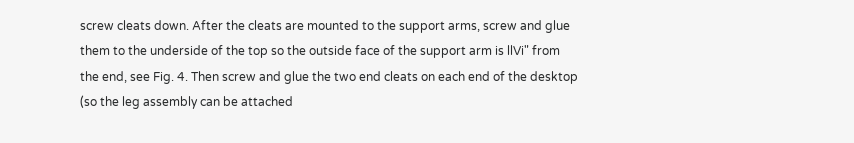screw cleats down. After the cleats are mounted to the support arms, screw and glue them to the underside of the top so the outside face of the support arm is llVi" from the end, see Fig. 4. Then screw and glue the two end cleats on each end of the desktop (so the leg assembly can be attached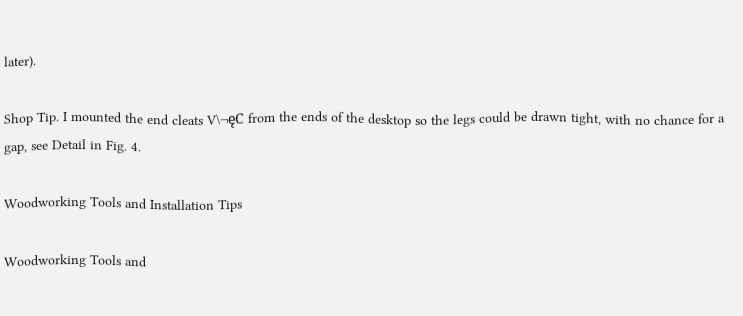later).

Shop Tip. I mounted the end cleats V\¬ęC from the ends of the desktop so the legs could be drawn tight, with no chance for a gap, see Detail in Fig. 4.

Woodworking Tools and Installation Tips

Woodworking Tools and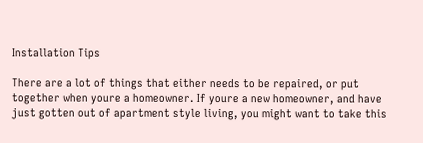Installation Tips

There are a lot of things that either needs to be repaired, or put together when youre a homeowner. If youre a new homeowner, and have just gotten out of apartment style living, you might want to take this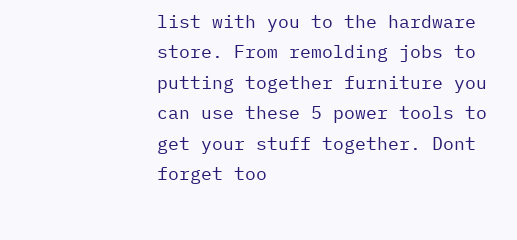list with you to the hardware store. From remolding jobs to putting together furniture you can use these 5 power tools to get your stuff together. Dont forget too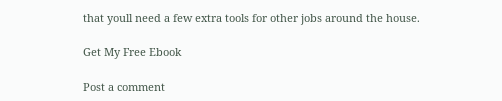that youll need a few extra tools for other jobs around the house.

Get My Free Ebook

Post a comment